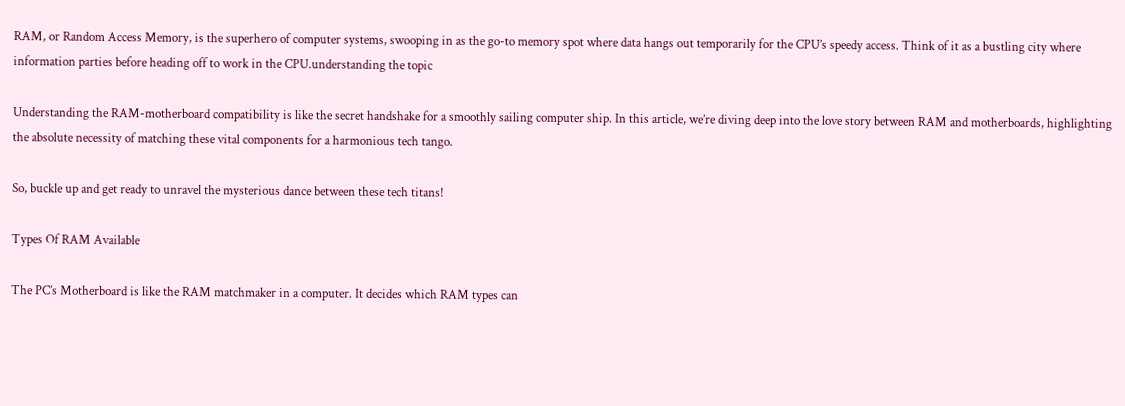RAM, or Random Access Memory, is the superhero of computer systems, swooping in as the go-to memory spot where data hangs out temporarily for the CPU’s speedy access. Think of it as a bustling city where information parties before heading off to work in the CPU.understanding the topic

Understanding the RAM-motherboard compatibility is like the secret handshake for a smoothly sailing computer ship. In this article, we’re diving deep into the love story between RAM and motherboards, highlighting the absolute necessity of matching these vital components for a harmonious tech tango.

So, buckle up and get ready to unravel the mysterious dance between these tech titans!

Types Of RAM Available

The PC’s Motherboard is like the RAM matchmaker in a computer. It decides which RAM types can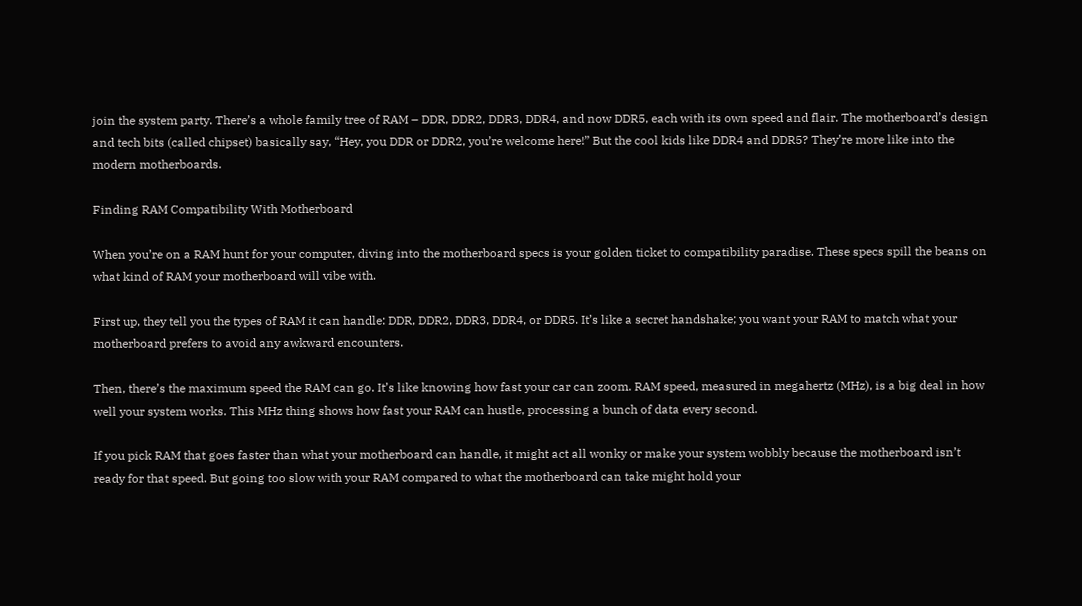join the system party. There’s a whole family tree of RAM – DDR, DDR2, DDR3, DDR4, and now DDR5, each with its own speed and flair. The motherboard’s design and tech bits (called chipset) basically say, “Hey, you DDR or DDR2, you’re welcome here!” But the cool kids like DDR4 and DDR5? They’re more like into the modern motherboards.

Finding RAM Compatibility With Motherboard

When you’re on a RAM hunt for your computer, diving into the motherboard specs is your golden ticket to compatibility paradise. These specs spill the beans on what kind of RAM your motherboard will vibe with.

First up, they tell you the types of RAM it can handle: DDR, DDR2, DDR3, DDR4, or DDR5. It’s like a secret handshake; you want your RAM to match what your motherboard prefers to avoid any awkward encounters.

Then, there’s the maximum speed the RAM can go. It’s like knowing how fast your car can zoom. RAM speed, measured in megahertz (MHz), is a big deal in how well your system works. This MHz thing shows how fast your RAM can hustle, processing a bunch of data every second.

If you pick RAM that goes faster than what your motherboard can handle, it might act all wonky or make your system wobbly because the motherboard isn’t ready for that speed. But going too slow with your RAM compared to what the motherboard can take might hold your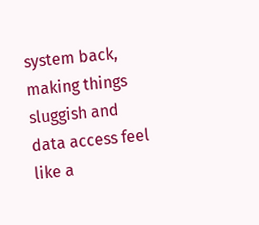system back, making things sluggish and data access feel like a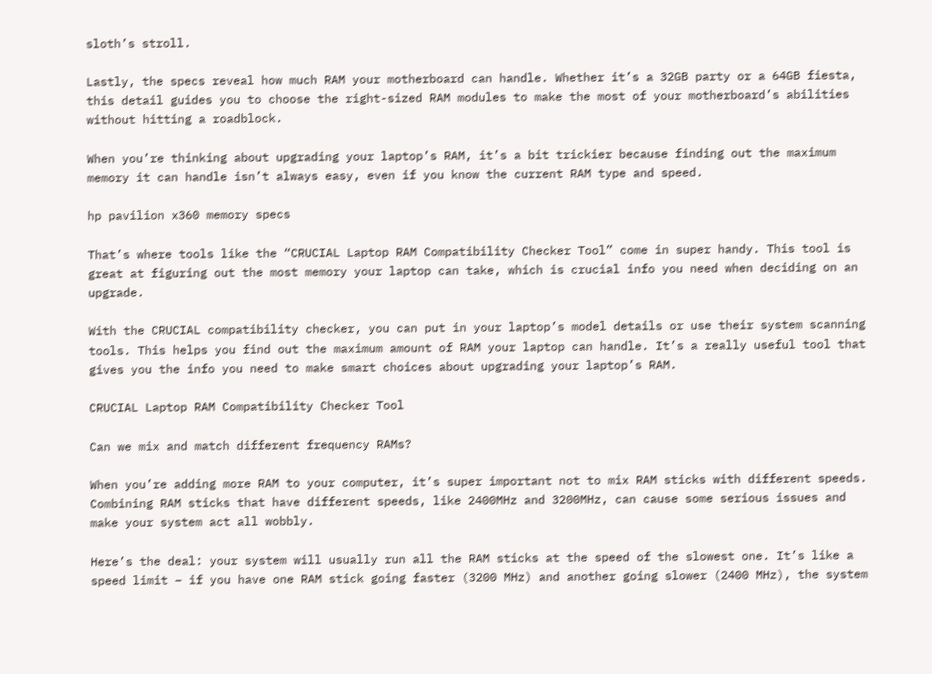sloth’s stroll.

Lastly, the specs reveal how much RAM your motherboard can handle. Whether it’s a 32GB party or a 64GB fiesta, this detail guides you to choose the right-sized RAM modules to make the most of your motherboard’s abilities without hitting a roadblock.

When you’re thinking about upgrading your laptop’s RAM, it’s a bit trickier because finding out the maximum memory it can handle isn’t always easy, even if you know the current RAM type and speed.

hp pavilion x360 memory specs

That’s where tools like the “CRUCIAL Laptop RAM Compatibility Checker Tool” come in super handy. This tool is great at figuring out the most memory your laptop can take, which is crucial info you need when deciding on an upgrade.

With the CRUCIAL compatibility checker, you can put in your laptop’s model details or use their system scanning tools. This helps you find out the maximum amount of RAM your laptop can handle. It’s a really useful tool that gives you the info you need to make smart choices about upgrading your laptop’s RAM.

CRUCIAL Laptop RAM Compatibility Checker Tool

Can we mix and match different frequency RAMs?

When you’re adding more RAM to your computer, it’s super important not to mix RAM sticks with different speeds. Combining RAM sticks that have different speeds, like 2400MHz and 3200MHz, can cause some serious issues and make your system act all wobbly.

Here’s the deal: your system will usually run all the RAM sticks at the speed of the slowest one. It’s like a speed limit – if you have one RAM stick going faster (3200 MHz) and another going slower (2400 MHz), the system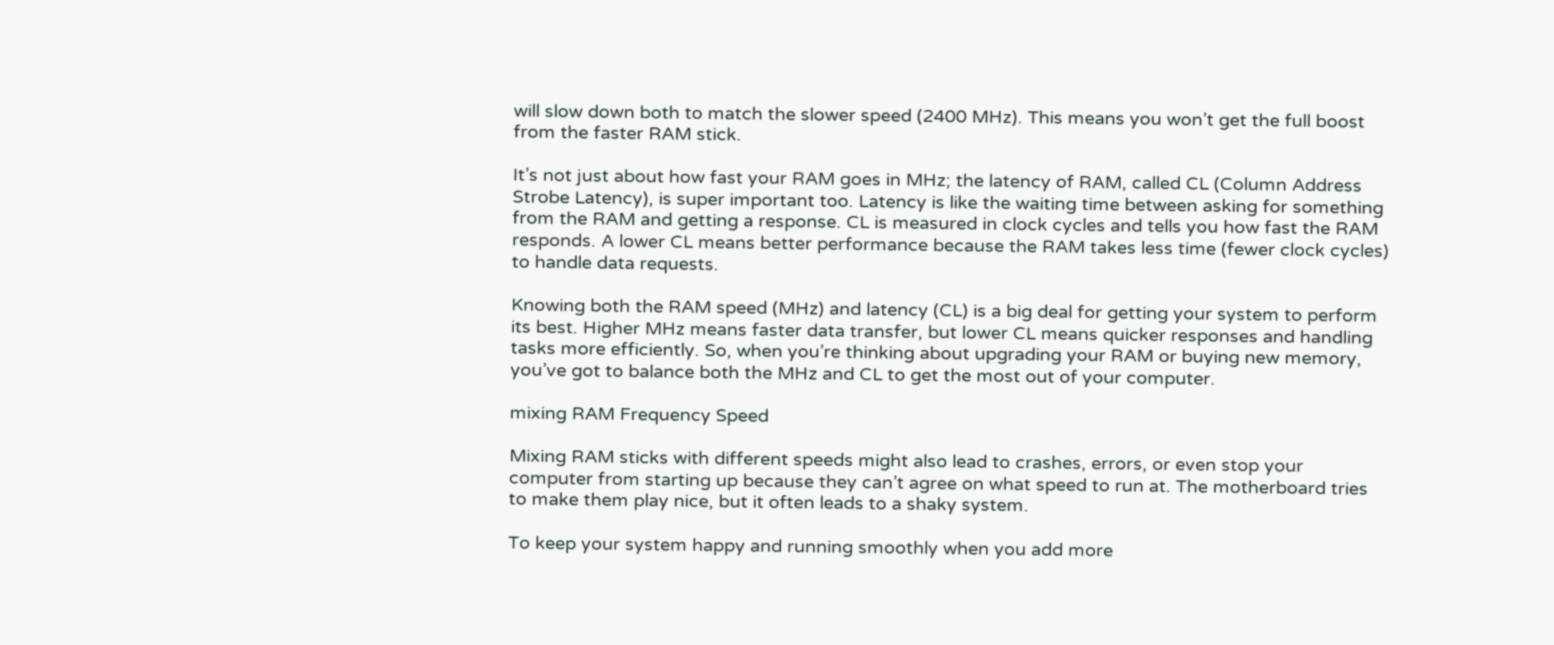will slow down both to match the slower speed (2400 MHz). This means you won’t get the full boost from the faster RAM stick.

It’s not just about how fast your RAM goes in MHz; the latency of RAM, called CL (Column Address Strobe Latency), is super important too. Latency is like the waiting time between asking for something from the RAM and getting a response. CL is measured in clock cycles and tells you how fast the RAM responds. A lower CL means better performance because the RAM takes less time (fewer clock cycles) to handle data requests.

Knowing both the RAM speed (MHz) and latency (CL) is a big deal for getting your system to perform its best. Higher MHz means faster data transfer, but lower CL means quicker responses and handling tasks more efficiently. So, when you’re thinking about upgrading your RAM or buying new memory, you’ve got to balance both the MHz and CL to get the most out of your computer.

mixing RAM Frequency Speed

Mixing RAM sticks with different speeds might also lead to crashes, errors, or even stop your computer from starting up because they can’t agree on what speed to run at. The motherboard tries to make them play nice, but it often leads to a shaky system.

To keep your system happy and running smoothly when you add more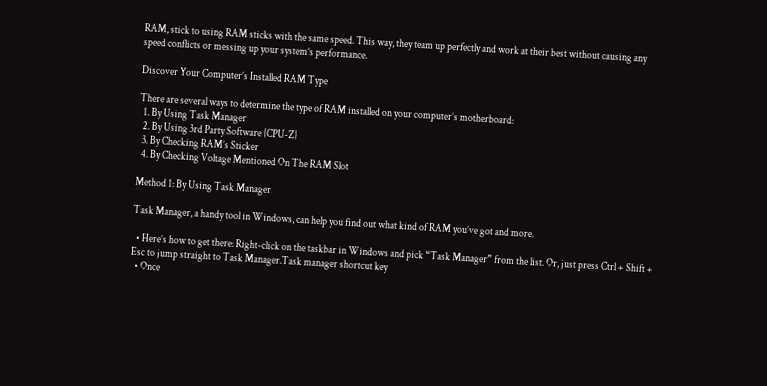RAM, stick to using RAM sticks with the same speed. This way, they team up perfectly and work at their best without causing any speed conflicts or messing up your system’s performance.

Discover Your Computer’s Installed RAM Type

There are several ways to determine the type of RAM installed on your computer’s motherboard:
  1. By Using Task Manager
  2. By Using 3rd Party Software {CPU-Z}
  3. By Checking RAM’s Sticker
  4. By Checking Voltage Mentioned On The RAM Slot

Method 1: By Using Task Manager

Task Manager, a handy tool in Windows, can help you find out what kind of RAM you’ve got and more.

  • Here’s how to get there: Right-click on the taskbar in Windows and pick “Task Manager” from the list. Or, just press Ctrl + Shift + Esc to jump straight to Task Manager.Task manager shortcut key
  • Once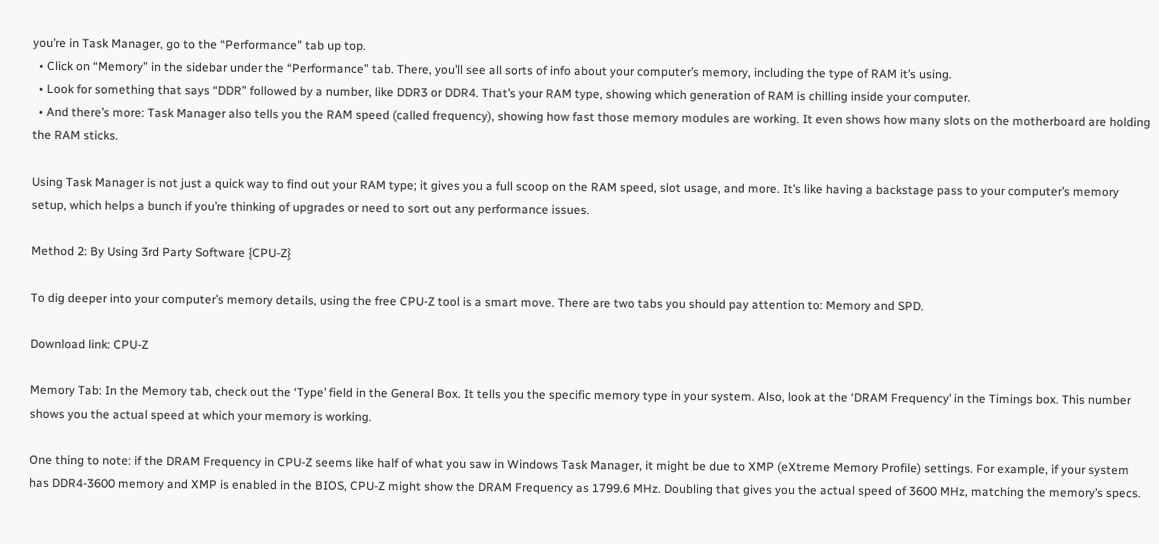you’re in Task Manager, go to the “Performance” tab up top.
  • Click on “Memory” in the sidebar under the “Performance” tab. There, you’ll see all sorts of info about your computer’s memory, including the type of RAM it’s using.
  • Look for something that says “DDR” followed by a number, like DDR3 or DDR4. That’s your RAM type, showing which generation of RAM is chilling inside your computer.
  • And there’s more: Task Manager also tells you the RAM speed (called frequency), showing how fast those memory modules are working. It even shows how many slots on the motherboard are holding the RAM sticks.

Using Task Manager is not just a quick way to find out your RAM type; it gives you a full scoop on the RAM speed, slot usage, and more. It’s like having a backstage pass to your computer’s memory setup, which helps a bunch if you’re thinking of upgrades or need to sort out any performance issues.

Method 2: By Using 3rd Party Software {CPU-Z}

To dig deeper into your computer’s memory details, using the free CPU-Z tool is a smart move. There are two tabs you should pay attention to: Memory and SPD.

Download link: CPU-Z

Memory Tab: In the Memory tab, check out the ‘Type’ field in the General Box. It tells you the specific memory type in your system. Also, look at the ‘DRAM Frequency’ in the Timings box. This number shows you the actual speed at which your memory is working.

One thing to note: if the DRAM Frequency in CPU-Z seems like half of what you saw in Windows Task Manager, it might be due to XMP (eXtreme Memory Profile) settings. For example, if your system has DDR4-3600 memory and XMP is enabled in the BIOS, CPU-Z might show the DRAM Frequency as 1799.6 MHz. Doubling that gives you the actual speed of 3600 MHz, matching the memory’s specs.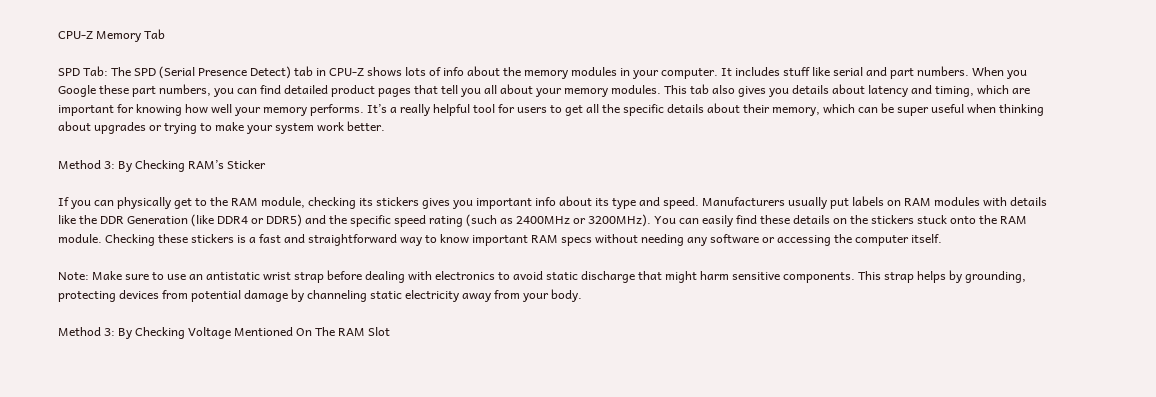CPU-Z Memory Tab

SPD Tab: The SPD (Serial Presence Detect) tab in CPU-Z shows lots of info about the memory modules in your computer. It includes stuff like serial and part numbers. When you Google these part numbers, you can find detailed product pages that tell you all about your memory modules. This tab also gives you details about latency and timing, which are important for knowing how well your memory performs. It’s a really helpful tool for users to get all the specific details about their memory, which can be super useful when thinking about upgrades or trying to make your system work better.

Method 3: By Checking RAM’s Sticker

If you can physically get to the RAM module, checking its stickers gives you important info about its type and speed. Manufacturers usually put labels on RAM modules with details like the DDR Generation (like DDR4 or DDR5) and the specific speed rating (such as 2400MHz or 3200MHz). You can easily find these details on the stickers stuck onto the RAM module. Checking these stickers is a fast and straightforward way to know important RAM specs without needing any software or accessing the computer itself.

Note: Make sure to use an antistatic wrist strap before dealing with electronics to avoid static discharge that might harm sensitive components. This strap helps by grounding, protecting devices from potential damage by channeling static electricity away from your body.

Method 3: By Checking Voltage Mentioned On The RAM Slot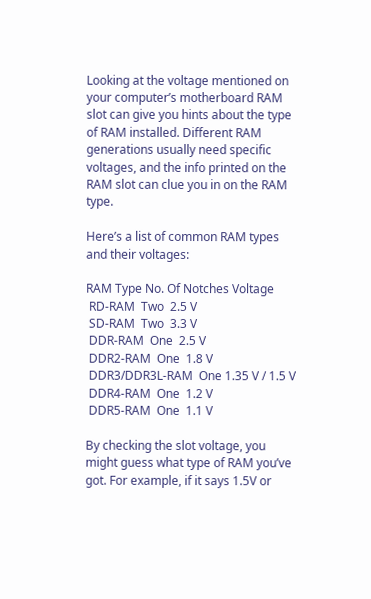Looking at the voltage mentioned on your computer’s motherboard RAM slot can give you hints about the type of RAM installed. Different RAM generations usually need specific voltages, and the info printed on the RAM slot can clue you in on the RAM type.

Here’s a list of common RAM types and their voltages:

RAM Type No. Of Notches Voltage
 RD-RAM  Two  2.5 V
 SD-RAM  Two  3.3 V
 DDR-RAM  One  2.5 V
 DDR2-RAM  One  1.8 V
 DDR3/DDR3L-RAM  One 1.35 V / 1.5 V
 DDR4-RAM  One  1.2 V
 DDR5-RAM  One  1.1 V

By checking the slot voltage, you might guess what type of RAM you’ve got. For example, if it says 1.5V or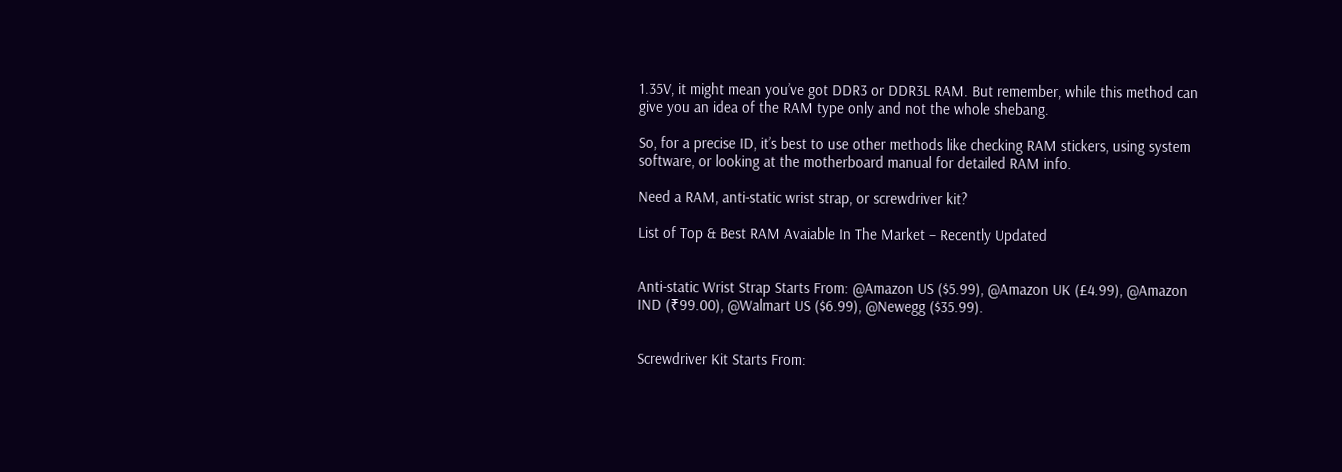1.35V, it might mean you’ve got DDR3 or DDR3L RAM. But remember, while this method can give you an idea of the RAM type only and not the whole shebang.

So, for a precise ID, it’s best to use other methods like checking RAM stickers, using system software, or looking at the motherboard manual for detailed RAM info.

Need a RAM, anti-static wrist strap, or screwdriver kit?

List of Top & Best RAM Avaiable In The Market – Recently Updated


Anti-static Wrist Strap Starts From: @Amazon US ($5.99), @Amazon UK (£4.99), @Amazon IND (₹99.00), @Walmart US ($6.99), @Newegg ($35.99).


Screwdriver Kit Starts From: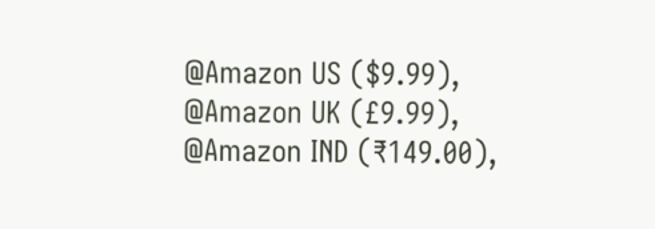@Amazon US ($9.99), @Amazon UK (£9.99), @Amazon IND (₹149.00),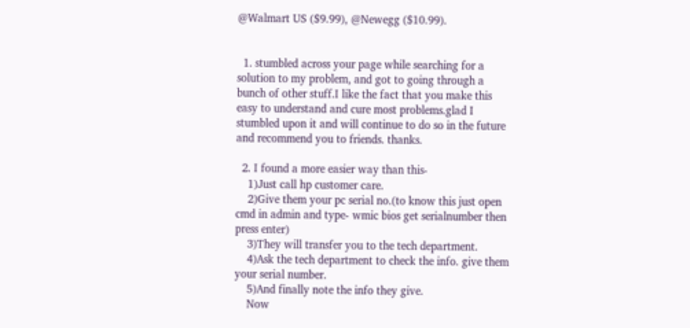@Walmart US ($9.99), @Newegg ($10.99).


  1. stumbled across your page while searching for a solution to my problem, and got to going through a bunch of other stuff.I like the fact that you make this easy to understand and cure most problems.glad I stumbled upon it and will continue to do so in the future and recommend you to friends. thanks.

  2. I found a more easier way than this-
    1)Just call hp customer care.
    2)Give them your pc serial no.(to know this just open cmd in admin and type- wmic bios get serialnumber then press enter)
    3)They will transfer you to the tech department.
    4)Ask the tech department to check the info. give them your serial number.
    5)And finally note the info they give.
    Now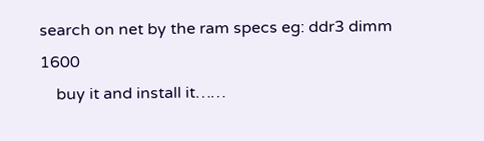search on net by the ram specs eg: ddr3 dimm 1600
    buy it and install it……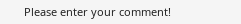Please enter your comment!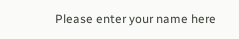Please enter your name here